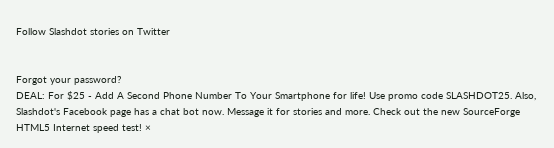Follow Slashdot stories on Twitter


Forgot your password?
DEAL: For $25 - Add A Second Phone Number To Your Smartphone for life! Use promo code SLASHDOT25. Also, Slashdot's Facebook page has a chat bot now. Message it for stories and more. Check out the new SourceForge HTML5 Internet speed test! ×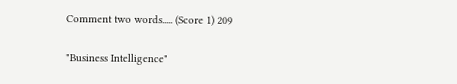Comment two words..... (Score 1) 209

"Business Intelligence"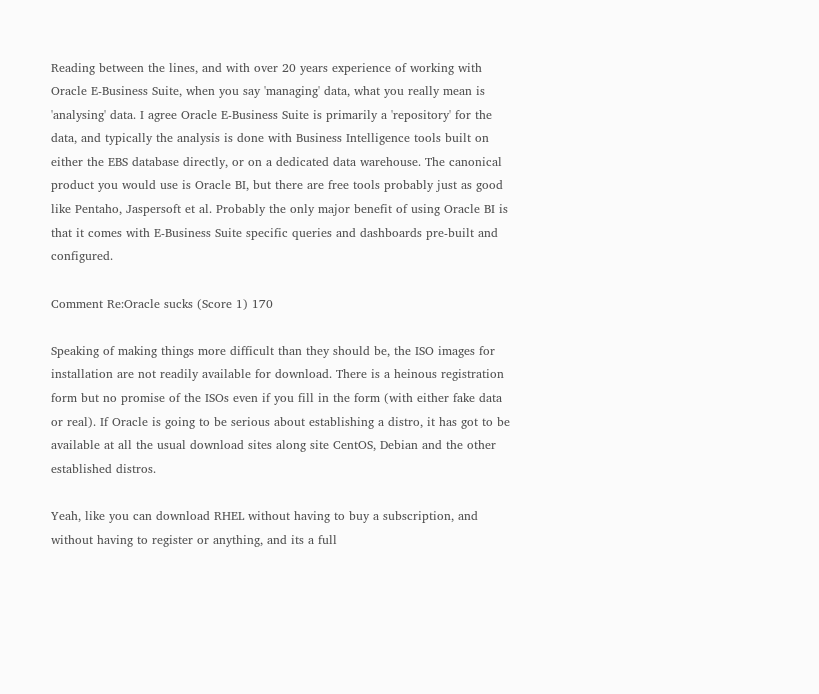Reading between the lines, and with over 20 years experience of working with Oracle E-Business Suite, when you say 'managing' data, what you really mean is 'analysing' data. I agree Oracle E-Business Suite is primarily a 'repository' for the data, and typically the analysis is done with Business Intelligence tools built on either the EBS database directly, or on a dedicated data warehouse. The canonical product you would use is Oracle BI, but there are free tools probably just as good like Pentaho, Jaspersoft et al. Probably the only major benefit of using Oracle BI is that it comes with E-Business Suite specific queries and dashboards pre-built and configured.

Comment Re:Oracle sucks (Score 1) 170

Speaking of making things more difficult than they should be, the ISO images for installation are not readily available for download. There is a heinous registration form but no promise of the ISOs even if you fill in the form (with either fake data or real). If Oracle is going to be serious about establishing a distro, it has got to be available at all the usual download sites along site CentOS, Debian and the other established distros.

Yeah, like you can download RHEL without having to buy a subscription, and without having to register or anything, and its a full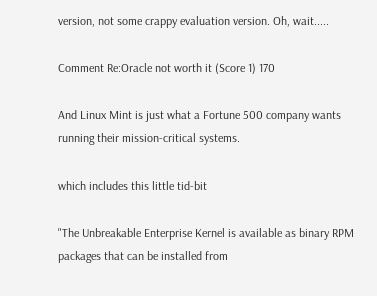version, not some crappy evaluation version. Oh, wait.....

Comment Re:Oracle not worth it (Score 1) 170

And Linux Mint is just what a Fortune 500 company wants running their mission-critical systems.

which includes this little tid-bit

"The Unbreakable Enterprise Kernel is available as binary RPM packages that can be installed from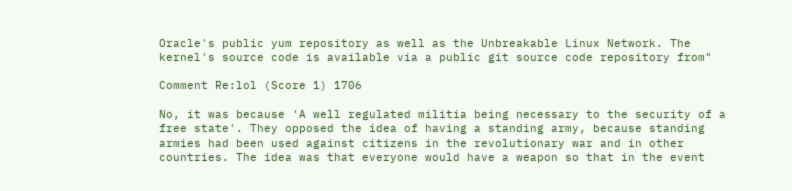Oracle's public yum repository as well as the Unbreakable Linux Network. The kernel's source code is available via a public git source code repository from"

Comment Re:lol (Score 1) 1706

No, it was because 'A well regulated militia being necessary to the security of a free state'. They opposed the idea of having a standing army, because standing armies had been used against citizens in the revolutionary war and in other countries. The idea was that everyone would have a weapon so that in the event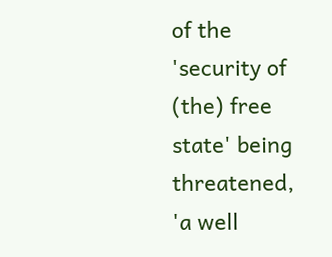of the 'security of (the) free state' being threatened, 'a well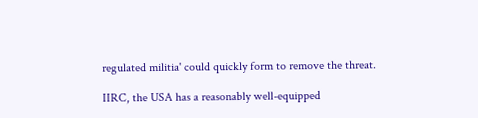regulated militia' could quickly form to remove the threat.

IIRC, the USA has a reasonably well-equipped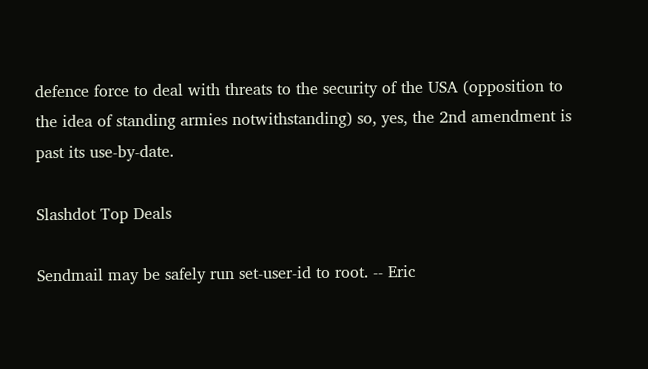defence force to deal with threats to the security of the USA (opposition to the idea of standing armies notwithstanding) so, yes, the 2nd amendment is past its use-by-date.

Slashdot Top Deals

Sendmail may be safely run set-user-id to root. -- Eric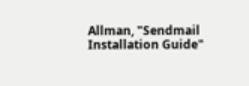Allman, "Sendmail Installation Guide"